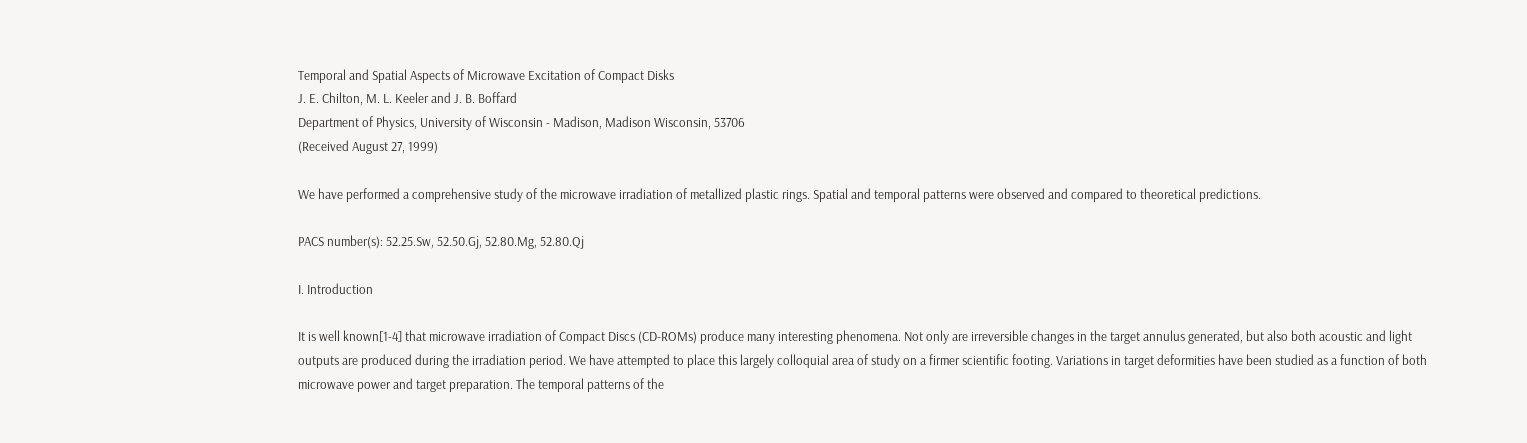Temporal and Spatial Aspects of Microwave Excitation of Compact Disks
J. E. Chilton, M. L. Keeler and J. B. Boffard
Department of Physics, University of Wisconsin - Madison, Madison Wisconsin, 53706
(Received August 27, 1999)

We have performed a comprehensive study of the microwave irradiation of metallized plastic rings. Spatial and temporal patterns were observed and compared to theoretical predictions.

PACS number(s): 52.25.Sw, 52.50.Gj, 52.80.Mg, 52.80.Qj

I. Introduction

It is well known[1-4] that microwave irradiation of Compact Discs (CD-ROMs) produce many interesting phenomena. Not only are irreversible changes in the target annulus generated, but also both acoustic and light outputs are produced during the irradiation period. We have attempted to place this largely colloquial area of study on a firmer scientific footing. Variations in target deformities have been studied as a function of both microwave power and target preparation. The temporal patterns of the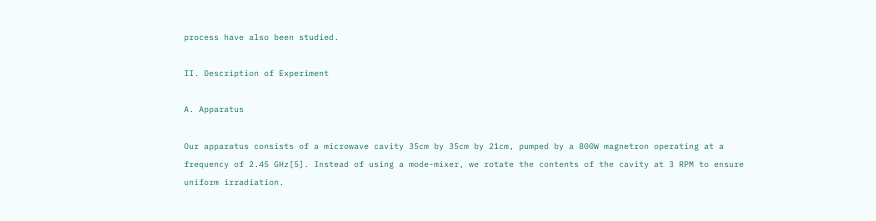process have also been studied.

II. Description of Experiment

A. Apparatus

Our apparatus consists of a microwave cavity 35cm by 35cm by 21cm, pumped by a 800W magnetron operating at a frequency of 2.45 GHz[5]. Instead of using a mode-mixer, we rotate the contents of the cavity at 3 RPM to ensure uniform irradiation.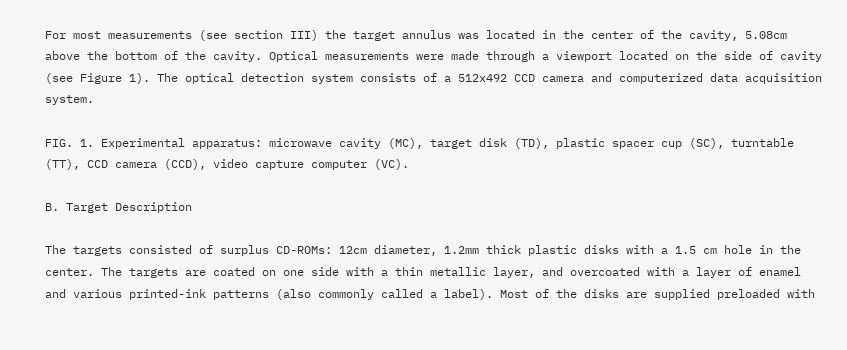For most measurements (see section III) the target annulus was located in the center of the cavity, 5.08cm above the bottom of the cavity. Optical measurements were made through a viewport located on the side of cavity (see Figure 1). The optical detection system consists of a 512x492 CCD camera and computerized data acquisition system.

FIG. 1. Experimental apparatus: microwave cavity (MC), target disk (TD), plastic spacer cup (SC), turntable (TT), CCD camera (CCD), video capture computer (VC).

B. Target Description

The targets consisted of surplus CD-ROMs: 12cm diameter, 1.2mm thick plastic disks with a 1.5 cm hole in the center. The targets are coated on one side with a thin metallic layer, and overcoated with a layer of enamel and various printed-ink patterns (also commonly called a label). Most of the disks are supplied preloaded with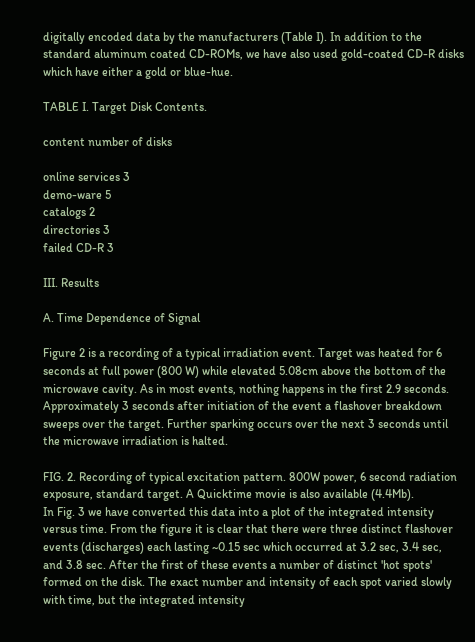digitally encoded data by the manufacturers (Table I). In addition to the standard aluminum coated CD-ROMs, we have also used gold-coated CD-R disks which have either a gold or blue-hue.

TABLE I. Target Disk Contents.

content number of disks

online services 3
demo-ware 5
catalogs 2
directories 3
failed CD-R 3

III. Results

A. Time Dependence of Signal

Figure 2 is a recording of a typical irradiation event. Target was heated for 6 seconds at full power (800 W) while elevated 5.08cm above the bottom of the microwave cavity. As in most events, nothing happens in the first 2.9 seconds. Approximately 3 seconds after initiation of the event a flashover breakdown sweeps over the target. Further sparking occurs over the next 3 seconds until the microwave irradiation is halted.

FIG. 2. Recording of typical excitation pattern. 800W power, 6 second radiation exposure, standard target. A Quicktime movie is also available (4.4Mb).
In Fig. 3 we have converted this data into a plot of the integrated intensity versus time. From the figure it is clear that there were three distinct flashover events (discharges) each lasting ~0.15 sec which occurred at 3.2 sec, 3.4 sec, and 3.8 sec. After the first of these events a number of distinct 'hot spots' formed on the disk. The exact number and intensity of each spot varied slowly with time, but the integrated intensity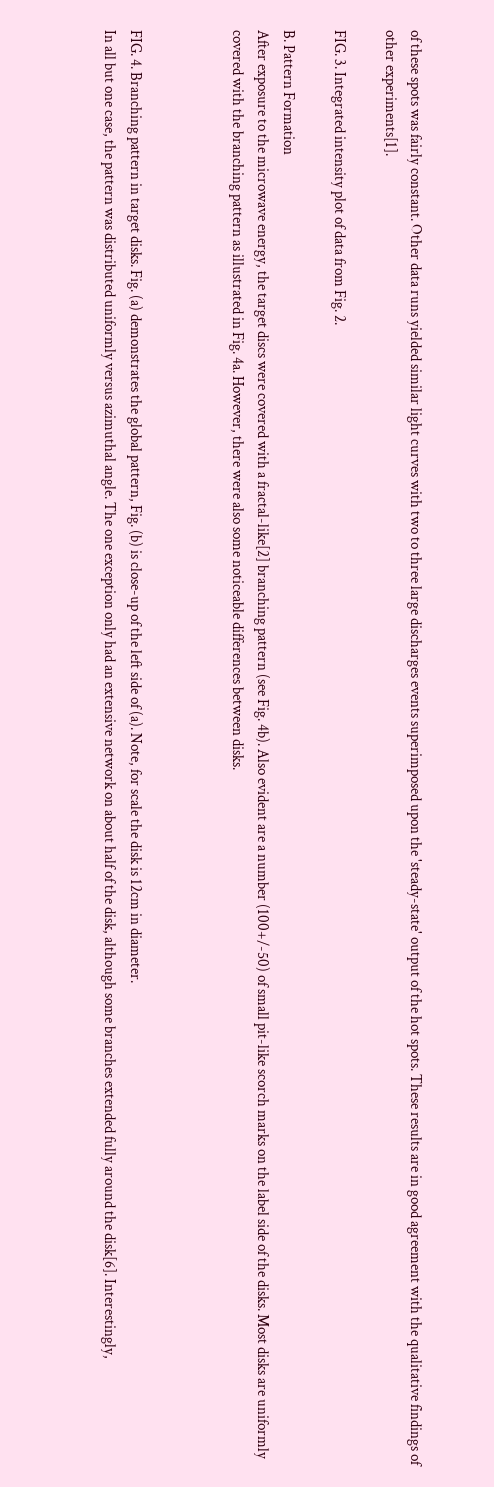of these spots was fairly constant. Other data runs yielded similar light curves with two to three large discharges events superimposed upon the 'steady-state' output of the hot spots. These results are in good agreement with the qualitative findings of other experiments[1].

FIG. 3. Integrated intensity plot of data from Fig. 2.

B. Pattern Formation
After exposure to the microwave energy, the target discs were covered with a fractal-like[2] branching pattern (see Fig. 4b). Also evident are a number (100+/-50) of small pit-like scorch marks on the label side of the disks. Most disks are uniformly covered with the branching pattern as illustrated in Fig. 4a. However, there were also some noticeable differences between disks.



FIG. 4. Branching pattern in target disks. Fig. (a) demonstrates the global pattern, Fig. (b) is close-up of the left side of (a). Note, for scale the disk is 12cm in diameter.
In all but one case, the pattern was distributed uniformly versus azimuthal angle. The one exception only had an extensive network on about half of the disk, although some branches extended fully around the disk[6]. Interestingly,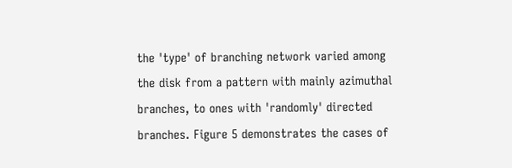the 'type' of branching network varied among the disk from a pattern with mainly azimuthal branches, to ones with 'randomly' directed branches. Figure 5 demonstrates the cases of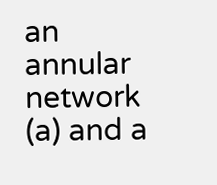an annular network (a) and a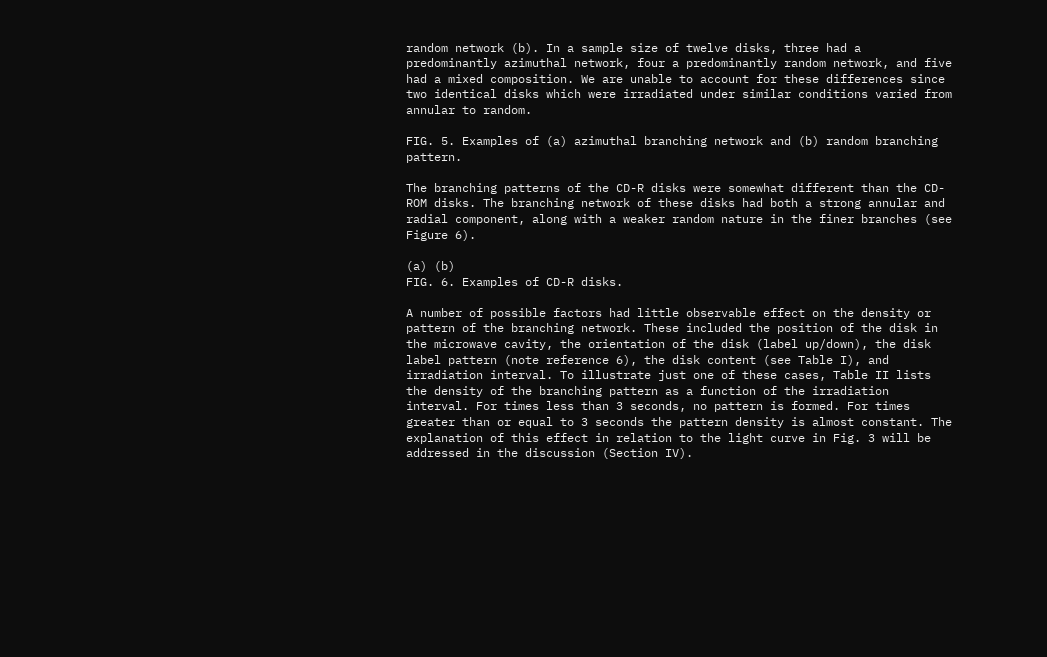random network (b). In a sample size of twelve disks, three had a predominantly azimuthal network, four a predominantly random network, and five had a mixed composition. We are unable to account for these differences since two identical disks which were irradiated under similar conditions varied from annular to random.

FIG. 5. Examples of (a) azimuthal branching network and (b) random branching pattern.

The branching patterns of the CD-R disks were somewhat different than the CD-ROM disks. The branching network of these disks had both a strong annular and radial component, along with a weaker random nature in the finer branches (see Figure 6).

(a) (b)
FIG. 6. Examples of CD-R disks.

A number of possible factors had little observable effect on the density or pattern of the branching network. These included the position of the disk in the microwave cavity, the orientation of the disk (label up/down), the disk label pattern (note reference 6), the disk content (see Table I), and irradiation interval. To illustrate just one of these cases, Table II lists the density of the branching pattern as a function of the irradiation interval. For times less than 3 seconds, no pattern is formed. For times greater than or equal to 3 seconds the pattern density is almost constant. The explanation of this effect in relation to the light curve in Fig. 3 will be addressed in the discussion (Section IV).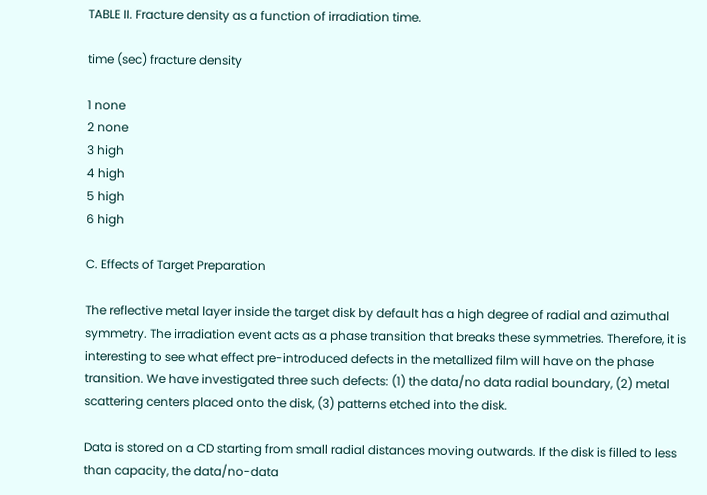TABLE II. Fracture density as a function of irradiation time.

time (sec) fracture density

1 none
2 none
3 high
4 high
5 high
6 high

C. Effects of Target Preparation

The reflective metal layer inside the target disk by default has a high degree of radial and azimuthal symmetry. The irradiation event acts as a phase transition that breaks these symmetries. Therefore, it is interesting to see what effect pre-introduced defects in the metallized film will have on the phase transition. We have investigated three such defects: (1) the data/no data radial boundary, (2) metal scattering centers placed onto the disk, (3) patterns etched into the disk.

Data is stored on a CD starting from small radial distances moving outwards. If the disk is filled to less than capacity, the data/no-data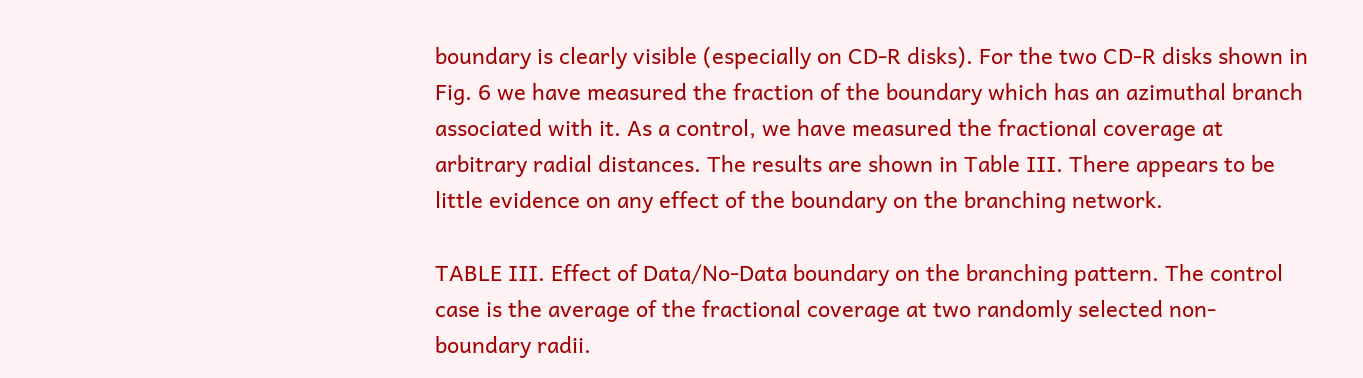boundary is clearly visible (especially on CD-R disks). For the two CD-R disks shown in Fig. 6 we have measured the fraction of the boundary which has an azimuthal branch associated with it. As a control, we have measured the fractional coverage at arbitrary radial distances. The results are shown in Table III. There appears to be little evidence on any effect of the boundary on the branching network.

TABLE III. Effect of Data/No-Data boundary on the branching pattern. The control case is the average of the fractional coverage at two randomly selected non-boundary radii.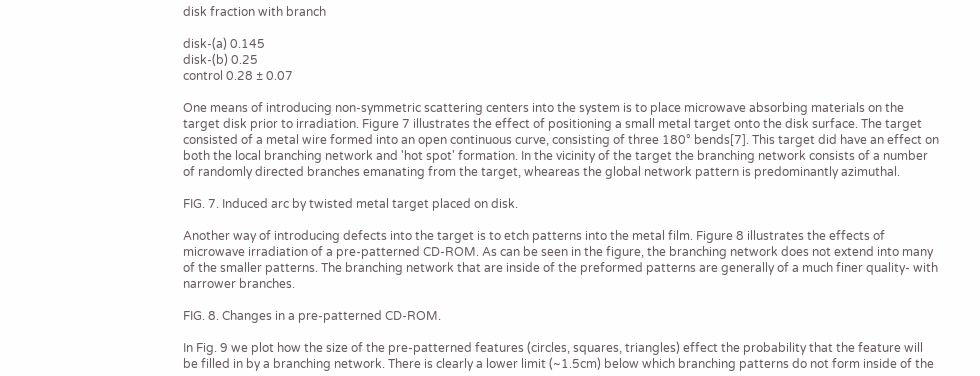disk fraction with branch

disk-(a) 0.145
disk-(b) 0.25
control 0.28 ± 0.07

One means of introducing non-symmetric scattering centers into the system is to place microwave absorbing materials on the target disk prior to irradiation. Figure 7 illustrates the effect of positioning a small metal target onto the disk surface. The target consisted of a metal wire formed into an open continuous curve, consisting of three 180° bends[7]. This target did have an effect on both the local branching network and 'hot spot' formation. In the vicinity of the target the branching network consists of a number of randomly directed branches emanating from the target, wheareas the global network pattern is predominantly azimuthal.

FIG. 7. Induced arc by twisted metal target placed on disk.

Another way of introducing defects into the target is to etch patterns into the metal film. Figure 8 illustrates the effects of microwave irradiation of a pre-patterned CD-ROM. As can be seen in the figure, the branching network does not extend into many of the smaller patterns. The branching network that are inside of the preformed patterns are generally of a much finer quality- with narrower branches.

FIG. 8. Changes in a pre-patterned CD-ROM.

In Fig. 9 we plot how the size of the pre-patterned features (circles, squares, triangles) effect the probability that the feature will be filled in by a branching network. There is clearly a lower limit (~1.5cm) below which branching patterns do not form inside of the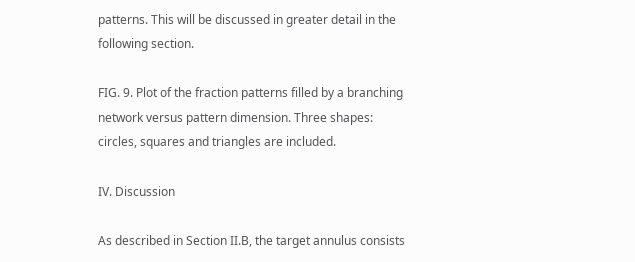patterns. This will be discussed in greater detail in the following section.

FIG. 9. Plot of the fraction patterns filled by a branching network versus pattern dimension. Three shapes: circles, squares and triangles are included.

IV. Discussion

As described in Section II.B, the target annulus consists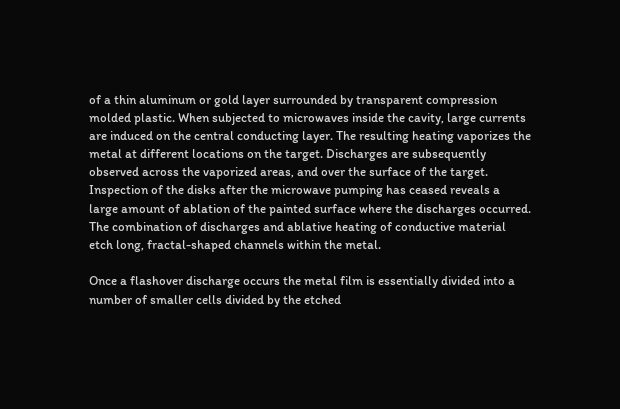of a thin aluminum or gold layer surrounded by transparent compression molded plastic. When subjected to microwaves inside the cavity, large currents are induced on the central conducting layer. The resulting heating vaporizes the metal at different locations on the target. Discharges are subsequently observed across the vaporized areas, and over the surface of the target. Inspection of the disks after the microwave pumping has ceased reveals a large amount of ablation of the painted surface where the discharges occurred. The combination of discharges and ablative heating of conductive material etch long, fractal-shaped channels within the metal.

Once a flashover discharge occurs the metal film is essentially divided into a number of smaller cells divided by the etched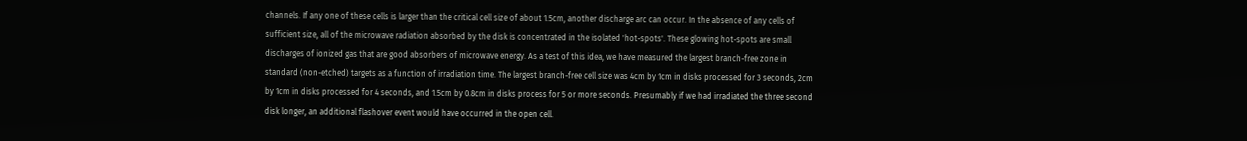channels. If any one of these cells is larger than the critical cell size of about 1.5cm, another discharge arc can occur. In the absence of any cells of sufficient size, all of the microwave radiation absorbed by the disk is concentrated in the isolated 'hot-spots'. These glowing hot-spots are small discharges of ionized gas that are good absorbers of microwave energy. As a test of this idea, we have measured the largest branch-free zone in standard (non-etched) targets as a function of irradiation time. The largest branch-free cell size was 4cm by 1cm in disks processed for 3 seconds, 2cm by 1cm in disks processed for 4 seconds, and 1.5cm by 0.8cm in disks process for 5 or more seconds. Presumably if we had irradiated the three second disk longer, an additional flashover event would have occurred in the open cell.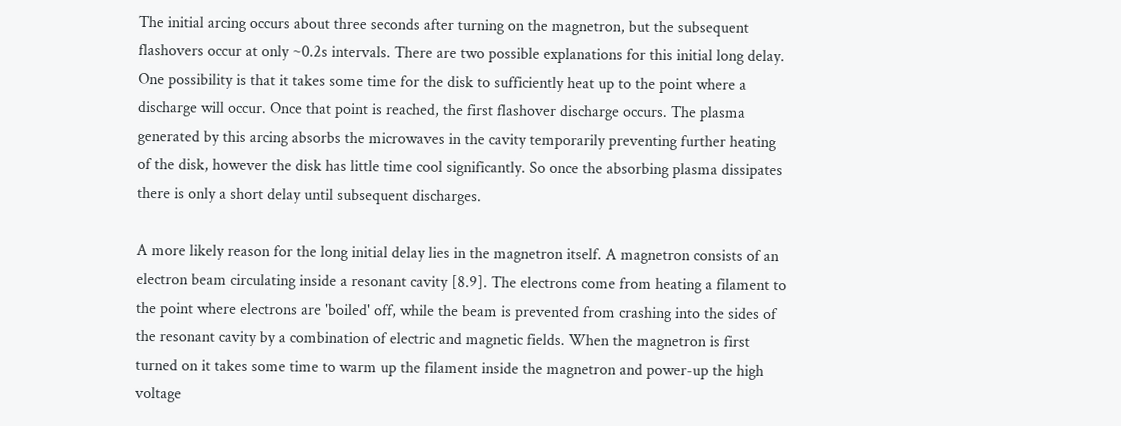The initial arcing occurs about three seconds after turning on the magnetron, but the subsequent flashovers occur at only ~0.2s intervals. There are two possible explanations for this initial long delay. One possibility is that it takes some time for the disk to sufficiently heat up to the point where a discharge will occur. Once that point is reached, the first flashover discharge occurs. The plasma generated by this arcing absorbs the microwaves in the cavity temporarily preventing further heating of the disk, however the disk has little time cool significantly. So once the absorbing plasma dissipates there is only a short delay until subsequent discharges.

A more likely reason for the long initial delay lies in the magnetron itself. A magnetron consists of an electron beam circulating inside a resonant cavity [8.9]. The electrons come from heating a filament to the point where electrons are 'boiled' off, while the beam is prevented from crashing into the sides of the resonant cavity by a combination of electric and magnetic fields. When the magnetron is first turned on it takes some time to warm up the filament inside the magnetron and power-up the high voltage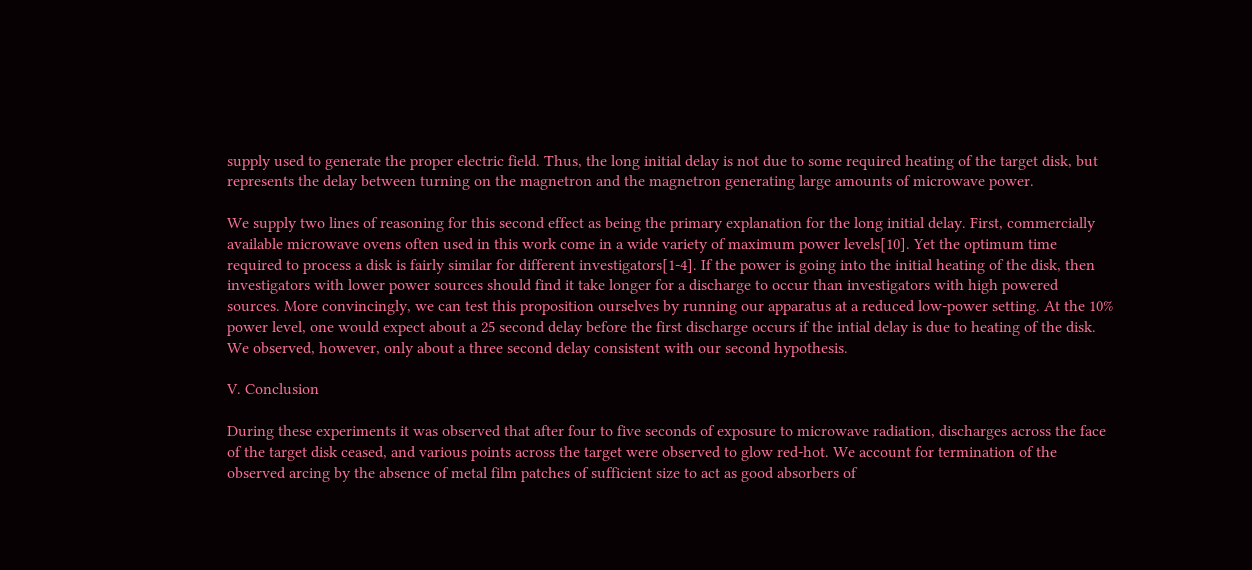supply used to generate the proper electric field. Thus, the long initial delay is not due to some required heating of the target disk, but represents the delay between turning on the magnetron and the magnetron generating large amounts of microwave power.

We supply two lines of reasoning for this second effect as being the primary explanation for the long initial delay. First, commercially available microwave ovens often used in this work come in a wide variety of maximum power levels[10]. Yet the optimum time required to process a disk is fairly similar for different investigators[1-4]. If the power is going into the initial heating of the disk, then investigators with lower power sources should find it take longer for a discharge to occur than investigators with high powered sources. More convincingly, we can test this proposition ourselves by running our apparatus at a reduced low-power setting. At the 10% power level, one would expect about a 25 second delay before the first discharge occurs if the intial delay is due to heating of the disk. We observed, however, only about a three second delay consistent with our second hypothesis.

V. Conclusion

During these experiments it was observed that after four to five seconds of exposure to microwave radiation, discharges across the face of the target disk ceased, and various points across the target were observed to glow red-hot. We account for termination of the observed arcing by the absence of metal film patches of sufficient size to act as good absorbers of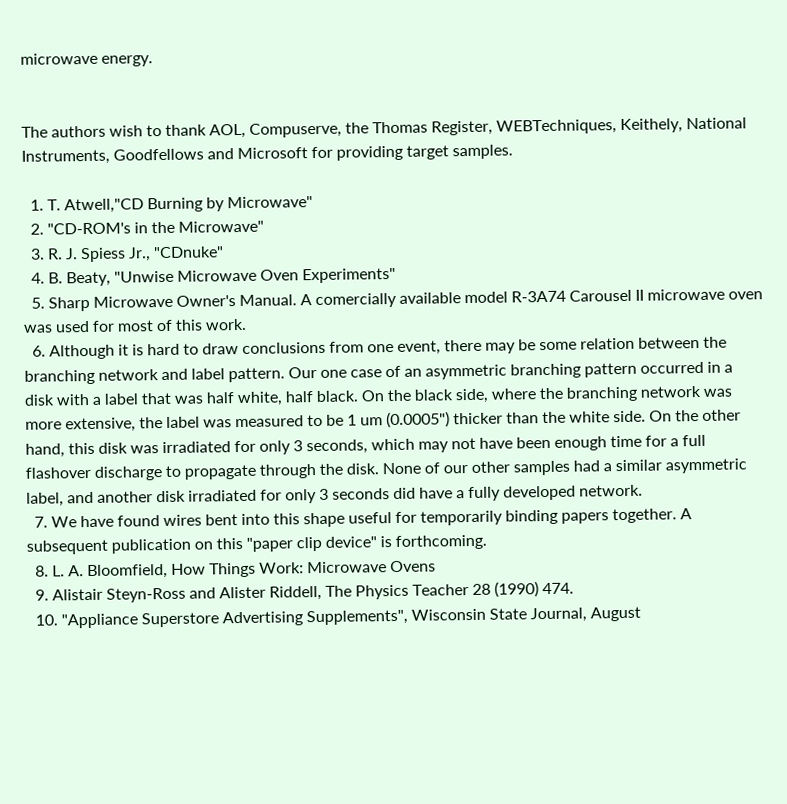microwave energy.


The authors wish to thank AOL, Compuserve, the Thomas Register, WEBTechniques, Keithely, National Instruments, Goodfellows and Microsoft for providing target samples.

  1. T. Atwell,"CD Burning by Microwave"
  2. "CD-ROM's in the Microwave"
  3. R. J. Spiess Jr., "CDnuke"
  4. B. Beaty, "Unwise Microwave Oven Experiments"
  5. Sharp Microwave Owner's Manual. A comercially available model R-3A74 Carousel II microwave oven was used for most of this work.
  6. Although it is hard to draw conclusions from one event, there may be some relation between the branching network and label pattern. Our one case of an asymmetric branching pattern occurred in a disk with a label that was half white, half black. On the black side, where the branching network was more extensive, the label was measured to be 1 um (0.0005") thicker than the white side. On the other hand, this disk was irradiated for only 3 seconds, which may not have been enough time for a full flashover discharge to propagate through the disk. None of our other samples had a similar asymmetric label, and another disk irradiated for only 3 seconds did have a fully developed network.
  7. We have found wires bent into this shape useful for temporarily binding papers together. A subsequent publication on this "paper clip device" is forthcoming.
  8. L. A. Bloomfield, How Things Work: Microwave Ovens
  9. Alistair Steyn-Ross and Alister Riddell, The Physics Teacher 28 (1990) 474.
  10. "Appliance Superstore Advertising Supplements", Wisconsin State Journal, August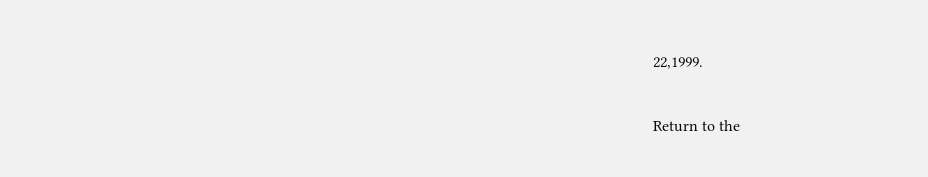22,1999.

Return to the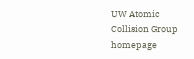UW Atomic Collision Group homepage